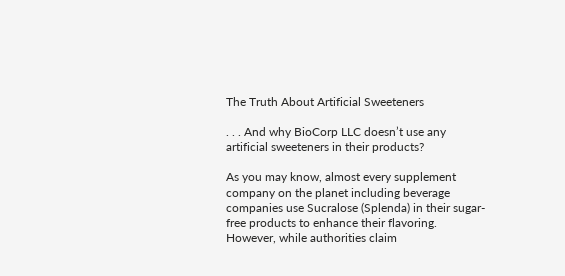The Truth About Artificial Sweeteners

. . . And why BioCorp LLC doesn’t use any artificial sweeteners in their products?

As you may know, almost every supplement company on the planet including beverage companies use Sucralose (Splenda) in their sugar-free products to enhance their flavoring. However, while authorities claim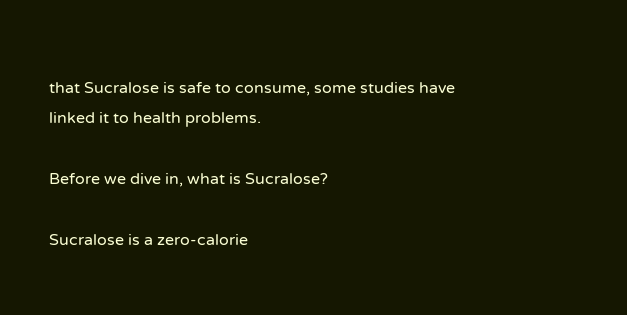that Sucralose is safe to consume, some studies have linked it to health problems.

Before we dive in, what is Sucralose?

Sucralose is a zero-calorie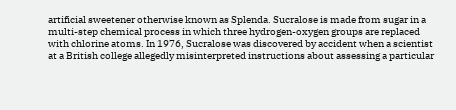artificial sweetener otherwise known as Splenda. Sucralose is made from sugar in a multi-step chemical process in which three hydrogen-oxygen groups are replaced with chlorine atoms. In 1976, Sucralose was discovered by accident when a scientist at a British college allegedly misinterpreted instructions about assessing a particular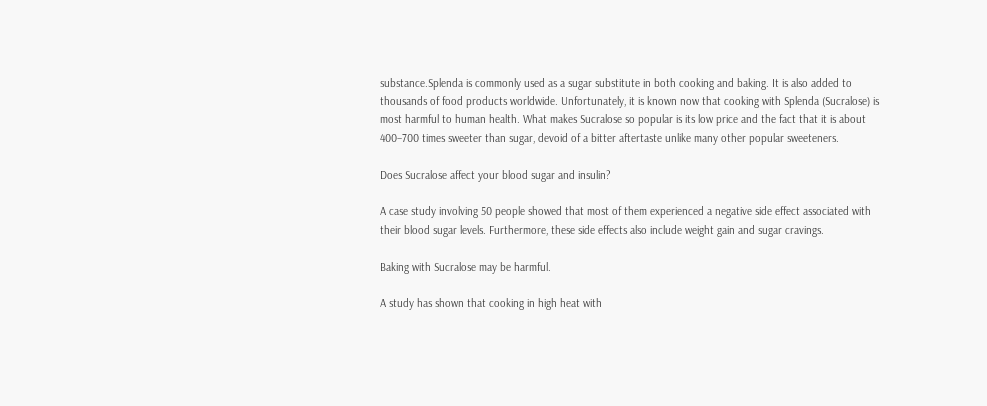substance.Splenda is commonly used as a sugar substitute in both cooking and baking. It is also added to thousands of food products worldwide. Unfortunately, it is known now that cooking with Splenda (Sucralose) is most harmful to human health. What makes Sucralose so popular is its low price and the fact that it is about 400–700 times sweeter than sugar, devoid of a bitter aftertaste unlike many other popular sweeteners.

Does Sucralose affect your blood sugar and insulin?

A case study involving 50 people showed that most of them experienced a negative side effect associated with their blood sugar levels. Furthermore, these side effects also include weight gain and sugar cravings.

Baking with Sucralose may be harmful.

A study has shown that cooking in high heat with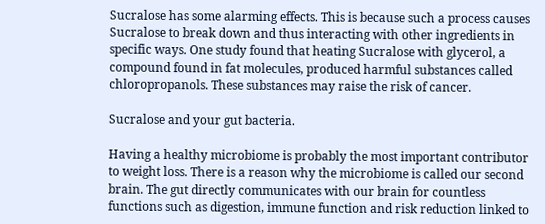Sucralose has some alarming effects. This is because such a process causes Sucralose to break down and thus interacting with other ingredients in specific ways. One study found that heating Sucralose with glycerol, a compound found in fat molecules, produced harmful substances called chloropropanols. These substances may raise the risk of cancer.

Sucralose and your gut bacteria.

Having a healthy microbiome is probably the most important contributor to weight loss. There is a reason why the microbiome is called our second brain. The gut directly communicates with our brain for countless functions such as digestion, immune function and risk reduction linked to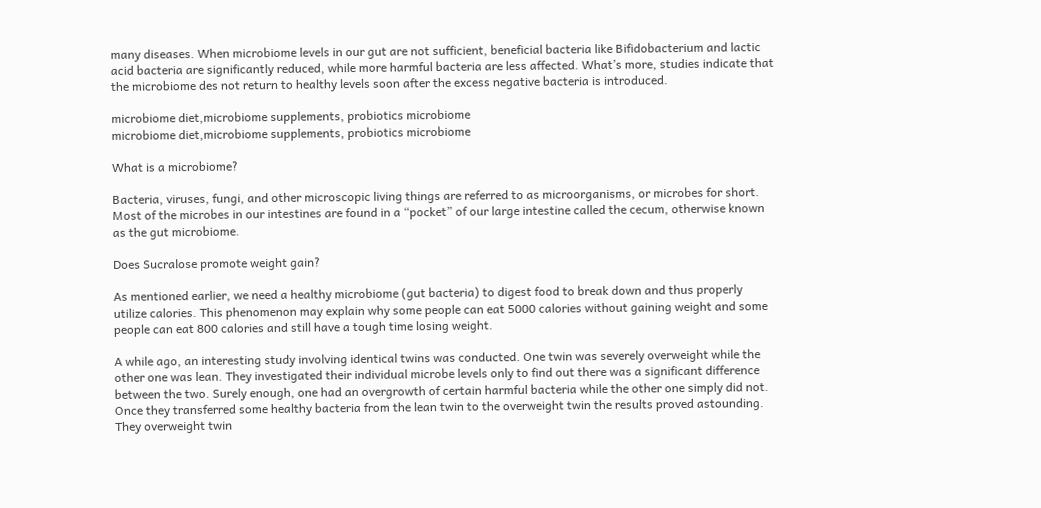many diseases. When microbiome levels in our gut are not sufficient, beneficial bacteria like Bifidobacterium and lactic acid bacteria are significantly reduced, while more harmful bacteria are less affected. What’s more, studies indicate that the microbiome des not return to healthy levels soon after the excess negative bacteria is introduced.

microbiome diet,microbiome supplements, probiotics microbiome
microbiome diet,microbiome supplements, probiotics microbiome

What is a microbiome?

Bacteria, viruses, fungi, and other microscopic living things are referred to as microorganisms, or microbes for short. Most of the microbes in our intestines are found in a “pocket” of our large intestine called the cecum, otherwise known as the gut microbiome.

Does Sucralose promote weight gain?

As mentioned earlier, we need a healthy microbiome (gut bacteria) to digest food to break down and thus properly utilize calories. This phenomenon may explain why some people can eat 5000 calories without gaining weight and some people can eat 800 calories and still have a tough time losing weight.

A while ago, an interesting study involving identical twins was conducted. One twin was severely overweight while the other one was lean. They investigated their individual microbe levels only to find out there was a significant difference between the two. Surely enough, one had an overgrowth of certain harmful bacteria while the other one simply did not. Once they transferred some healthy bacteria from the lean twin to the overweight twin the results proved astounding. They overweight twin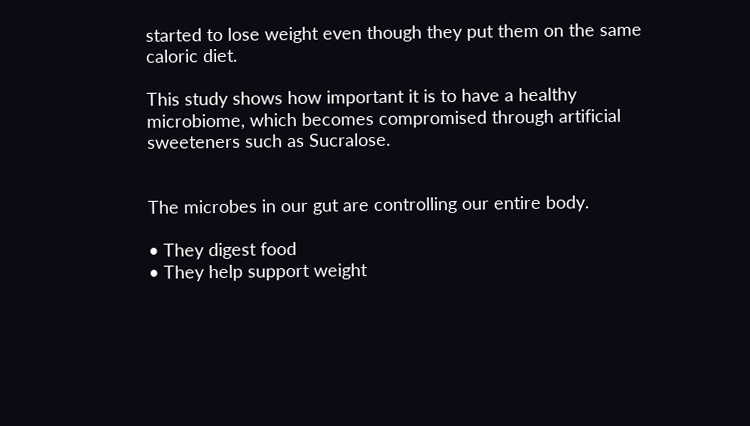started to lose weight even though they put them on the same caloric diet.

This study shows how important it is to have a healthy microbiome, which becomes compromised through artificial sweeteners such as Sucralose.


The microbes in our gut are controlling our entire body.

• They digest food
• They help support weight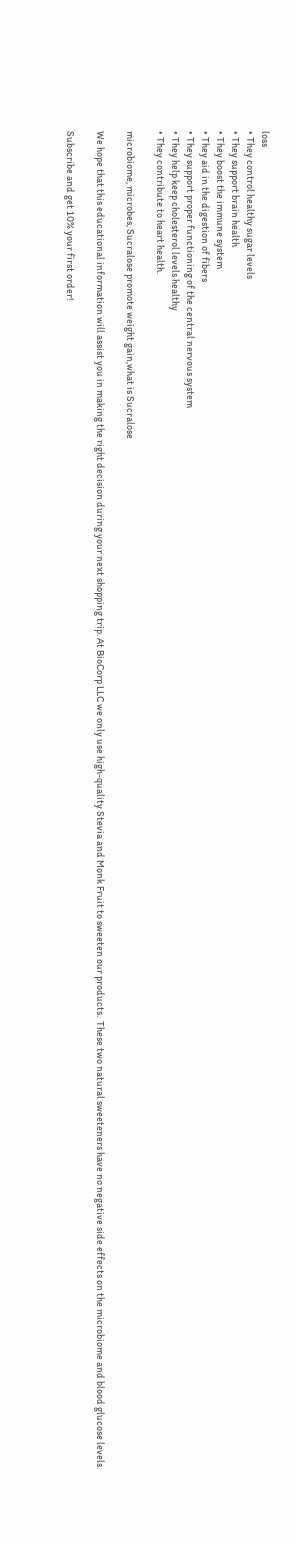loss
• They control healthy sugar levels
• They support brain health
• They boost the immune system
• They aid in the digestion of fibers
• They support proper functioning of the central nervous system
• They help keep cholesterol levels healthy
• They contribute to heart health.

microbiome, microbes, Sucralose promote weight gain,what is Sucralose

We hope that this educational information will assist you in making the right decision during your next shopping trip. At BioCorp LLC we only use high-quality Stevia and Monk Fruit to sweeten our products.  These two natural sweeteners have no negative side effects on the microbiome and blood glucose levels.

Subscribe and get 10% your first order!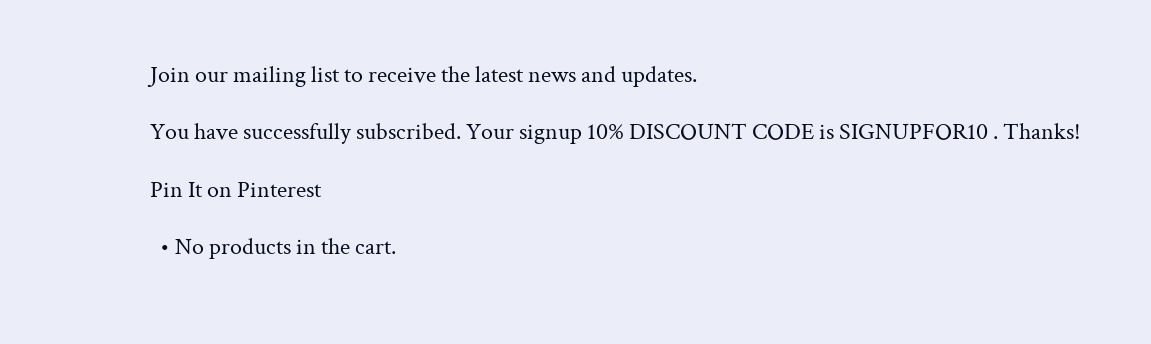Join our mailing list to receive the latest news and updates.

You have successfully subscribed. Your signup 10% DISCOUNT CODE is SIGNUPFOR10 . Thanks!

Pin It on Pinterest

  • No products in the cart.